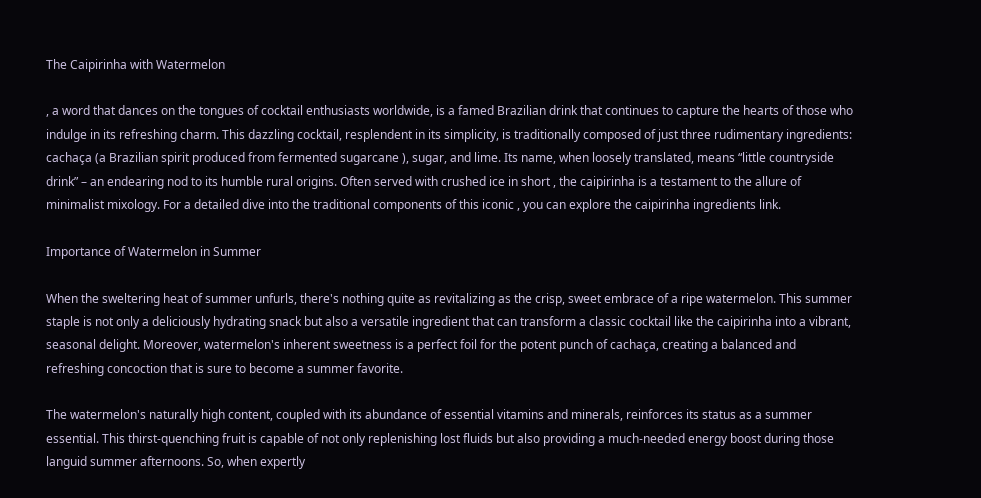The Caipirinha with Watermelon

, a word that dances on the tongues of cocktail enthusiasts worldwide, is a famed Brazilian drink that continues to capture the hearts of those who indulge in its refreshing charm. This dazzling cocktail, resplendent in its simplicity, is traditionally composed of just three rudimentary ingredients: cachaça (a Brazilian spirit produced from fermented sugarcane ), sugar, and lime. Its name, when loosely translated, means “little countryside drink” – an endearing nod to its humble rural origins. Often served with crushed ice in short , the caipirinha is a testament to the allure of minimalist mixology. For a detailed dive into the traditional components of this iconic , you can explore the caipirinha ingredients link.

Importance of Watermelon in Summer

When the sweltering heat of summer unfurls, there's nothing quite as revitalizing as the crisp, sweet embrace of a ripe watermelon. This summer staple is not only a deliciously hydrating snack but also a versatile ingredient that can transform a classic cocktail like the caipirinha into a vibrant, seasonal delight. Moreover, watermelon's inherent sweetness is a perfect foil for the potent punch of cachaça, creating a balanced and refreshing concoction that is sure to become a summer favorite.

The watermelon's naturally high content, coupled with its abundance of essential vitamins and minerals, reinforces its status as a summer essential. This thirst-quenching fruit is capable of not only replenishing lost fluids but also providing a much-needed energy boost during those languid summer afternoons. So, when expertly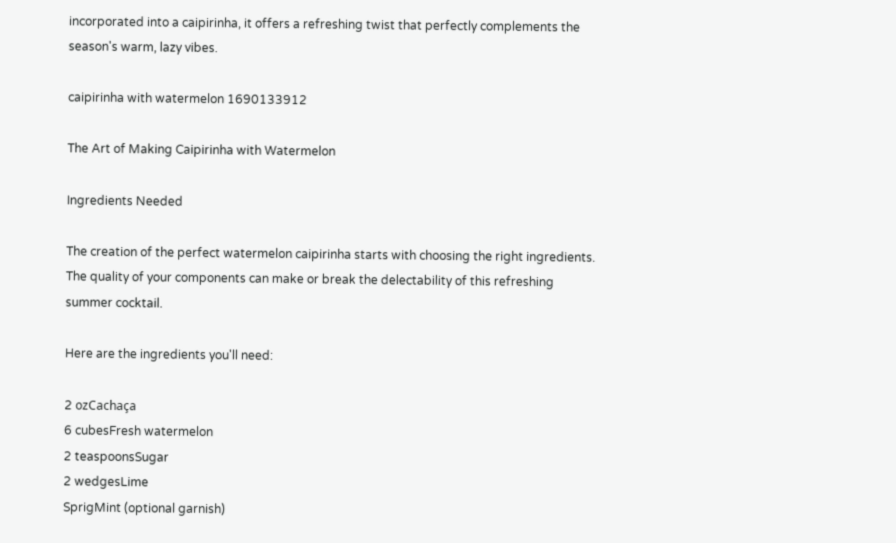incorporated into a caipirinha, it offers a refreshing twist that perfectly complements the season's warm, lazy vibes.

caipirinha with watermelon 1690133912

The Art of Making Caipirinha with Watermelon

Ingredients Needed

The creation of the perfect watermelon caipirinha starts with choosing the right ingredients. The quality of your components can make or break the delectability of this refreshing summer cocktail.

Here are the ingredients you'll need:

2 ozCachaça
6 cubesFresh watermelon
2 teaspoonsSugar
2 wedgesLime
SprigMint (optional garnish)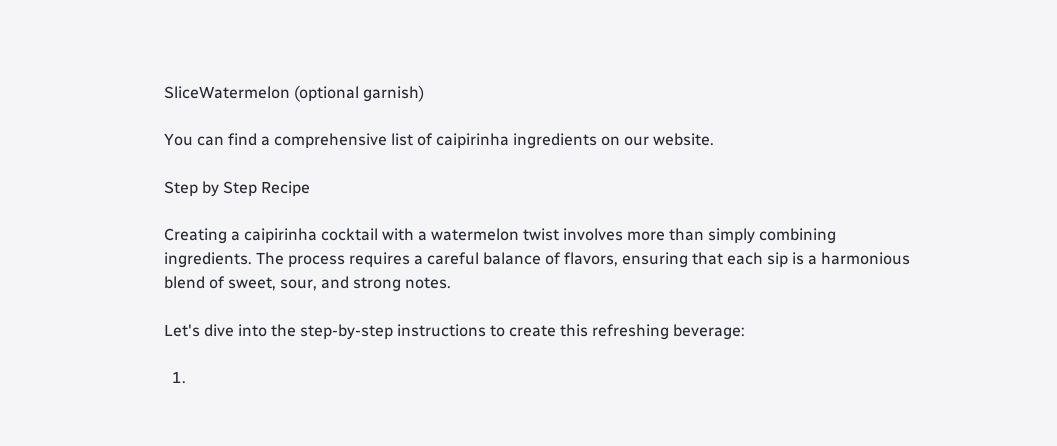SliceWatermelon (optional garnish)

You can find a comprehensive list of caipirinha ingredients on our website.

Step by Step Recipe

Creating a caipirinha cocktail with a watermelon twist involves more than simply combining ingredients. The process requires a careful balance of flavors, ensuring that each sip is a harmonious blend of sweet, sour, and strong notes.

Let's dive into the step-by-step instructions to create this refreshing beverage:

  1.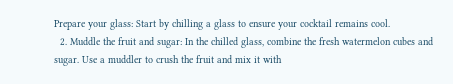Prepare your glass: Start by chilling a glass to ensure your cocktail remains cool.
  2. Muddle the fruit and sugar: In the chilled glass, combine the fresh watermelon cubes and sugar. Use a muddler to crush the fruit and mix it with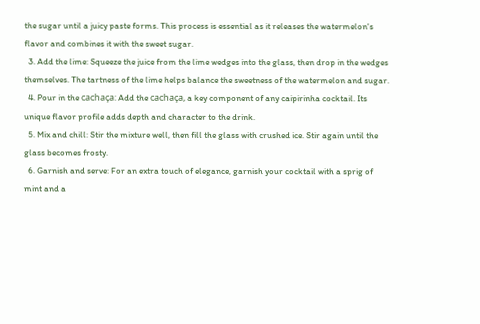the sugar until a juicy paste forms. This process is essential as it releases the watermelon's flavor and combines it with the sweet sugar.
  3. Add the lime: Squeeze the juice from the lime wedges into the glass, then drop in the wedges themselves. The tartness of the lime helps balance the sweetness of the watermelon and sugar.
  4. Pour in the cachaça: Add the cachaça, a key component of any caipirinha cocktail. Its unique flavor profile adds depth and character to the drink.
  5. Mix and chill: Stir the mixture well, then fill the glass with crushed ice. Stir again until the glass becomes frosty.
  6. Garnish and serve: For an extra touch of elegance, garnish your cocktail with a sprig of mint and a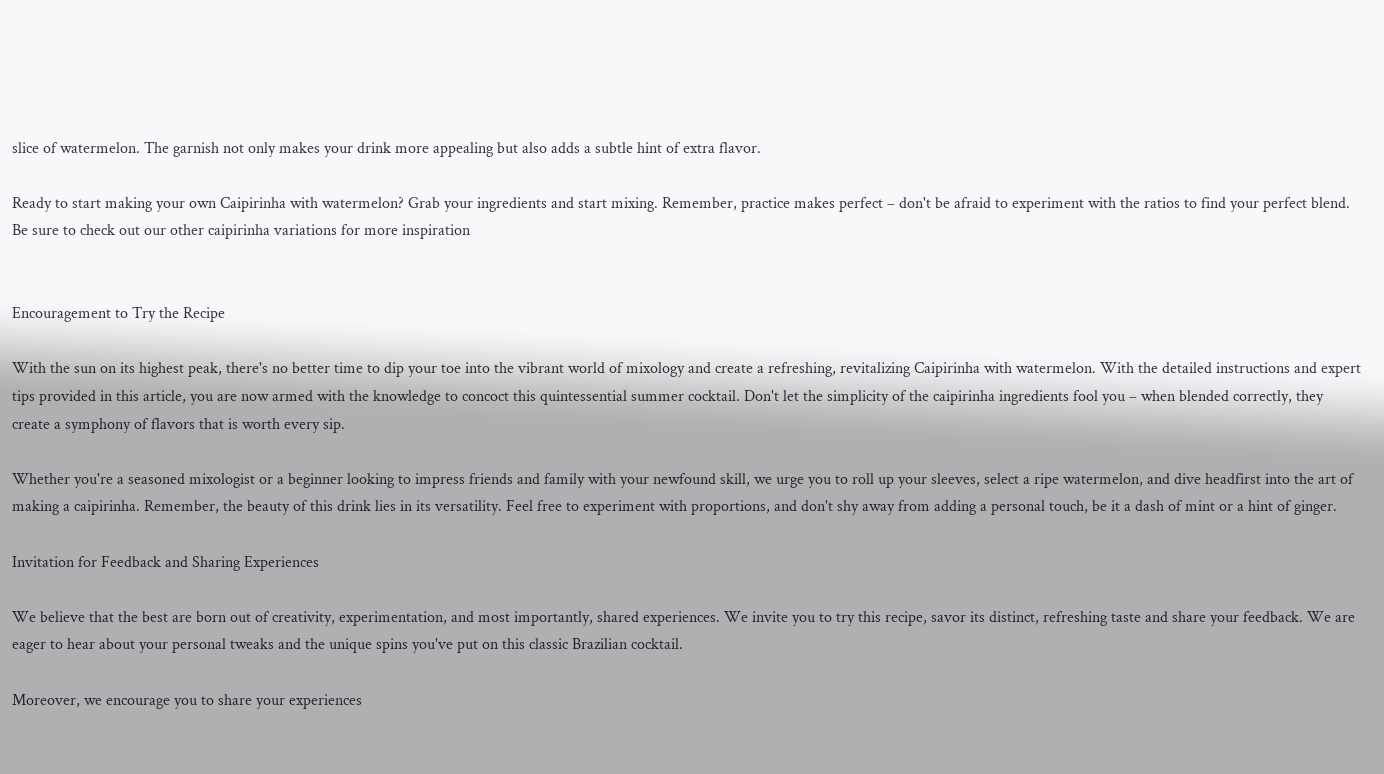slice of watermelon. The garnish not only makes your drink more appealing but also adds a subtle hint of extra flavor.

Ready to start making your own Caipirinha with watermelon? Grab your ingredients and start mixing. Remember, practice makes perfect – don't be afraid to experiment with the ratios to find your perfect blend. Be sure to check out our other caipirinha variations for more inspiration


Encouragement to Try the Recipe

With the sun on its highest peak, there's no better time to dip your toe into the vibrant world of mixology and create a refreshing, revitalizing Caipirinha with watermelon. With the detailed instructions and expert tips provided in this article, you are now armed with the knowledge to concoct this quintessential summer cocktail. Don't let the simplicity of the caipirinha ingredients fool you – when blended correctly, they create a symphony of flavors that is worth every sip.

Whether you're a seasoned mixologist or a beginner looking to impress friends and family with your newfound skill, we urge you to roll up your sleeves, select a ripe watermelon, and dive headfirst into the art of making a caipirinha. Remember, the beauty of this drink lies in its versatility. Feel free to experiment with proportions, and don't shy away from adding a personal touch, be it a dash of mint or a hint of ginger.

Invitation for Feedback and Sharing Experiences

We believe that the best are born out of creativity, experimentation, and most importantly, shared experiences. We invite you to try this recipe, savor its distinct, refreshing taste and share your feedback. We are eager to hear about your personal tweaks and the unique spins you've put on this classic Brazilian cocktail.

Moreover, we encourage you to share your experiences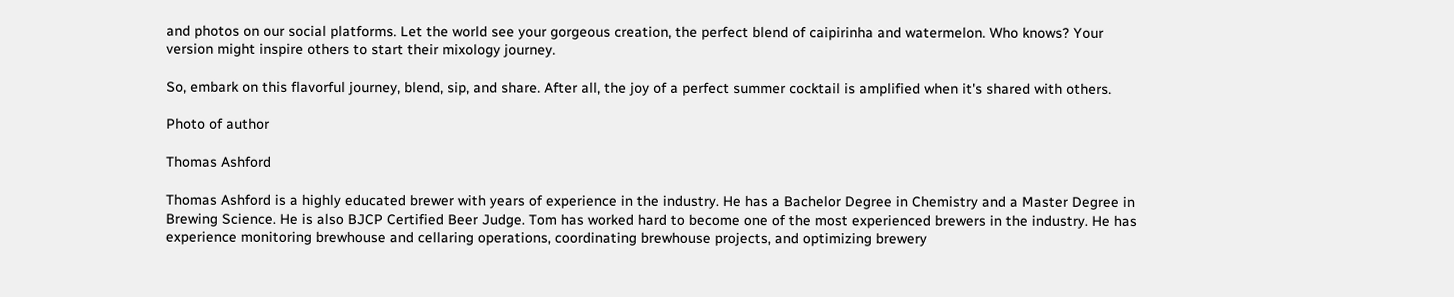and photos on our social platforms. Let the world see your gorgeous creation, the perfect blend of caipirinha and watermelon. Who knows? Your version might inspire others to start their mixology journey.

So, embark on this flavorful journey, blend, sip, and share. After all, the joy of a perfect summer cocktail is amplified when it's shared with others.

Photo of author

Thomas Ashford

Thomas Ashford is a highly educated brewer with years of experience in the industry. He has a Bachelor Degree in Chemistry and a Master Degree in Brewing Science. He is also BJCP Certified Beer Judge. Tom has worked hard to become one of the most experienced brewers in the industry. He has experience monitoring brewhouse and cellaring operations, coordinating brewhouse projects, and optimizing brewery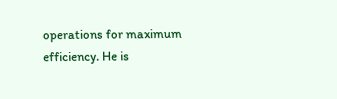operations for maximum efficiency. He is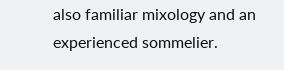also familiar mixology and an experienced sommelier.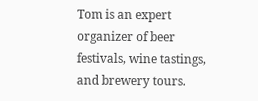Tom is an expert organizer of beer festivals, wine tastings, and brewery tours.